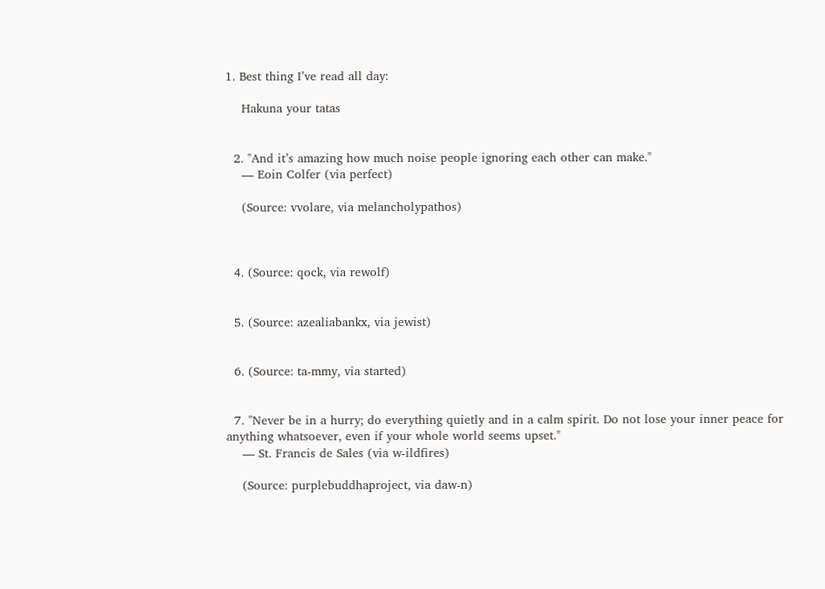1. Best thing I’ve read all day:

    Hakuna your tatas


  2. "And it’s amazing how much noise people ignoring each other can make."
    — Eoin Colfer (via perfect)

    (Source: vvolare, via melancholypathos)



  4. (Source: qock, via rewolf)


  5. (Source: azealiabankx, via jewist)


  6. (Source: ta-mmy, via started)


  7. "Never be in a hurry; do everything quietly and in a calm spirit. Do not lose your inner peace for anything whatsoever, even if your whole world seems upset."
    — St. Francis de Sales (via w-ildfires)

    (Source: purplebuddhaproject, via daw-n)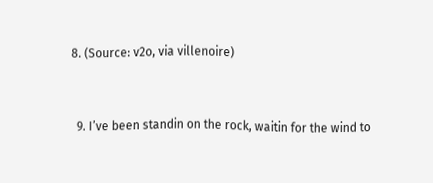8. (Source: v2o, via villenoire)


  9. I’ve been standin on the rock, waitin for the wind to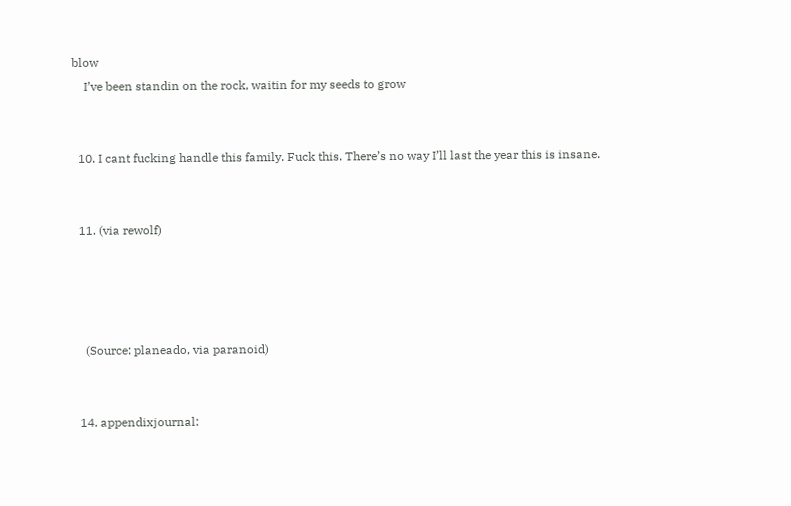blow
    I’ve been standin on the rock, waitin for my seeds to grow


  10. I cant fucking handle this family. Fuck this. There’s no way I’ll last the year this is insane.


  11. (via rewolf)




    (Source: planeado, via paranoid)


  14. appendixjournal: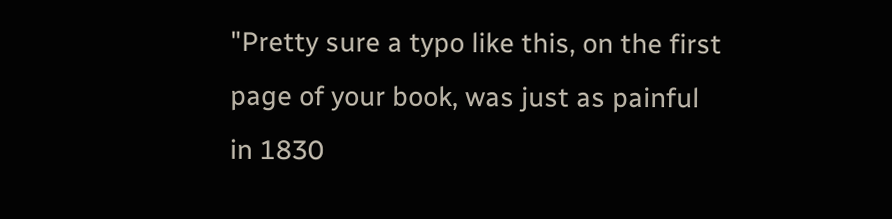"Pretty sure a typo like this, on the first page of your book, was just as painful in 1830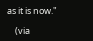as it is now."

    (via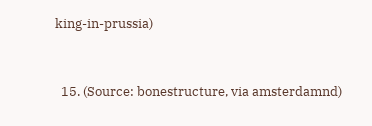king-in-prussia)


  15. (Source: bonestructure, via amsterdamnd)